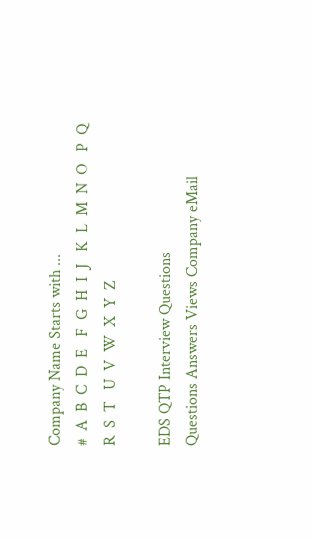Company Name Starts with ...
#  A  B  C  D  E   F  G  H  I  J   K  L  M  N  O   P  Q  R  S  T   U  V  W  X  Y  Z

EDS QTP Interview Questions
Questions Answers Views Company eMail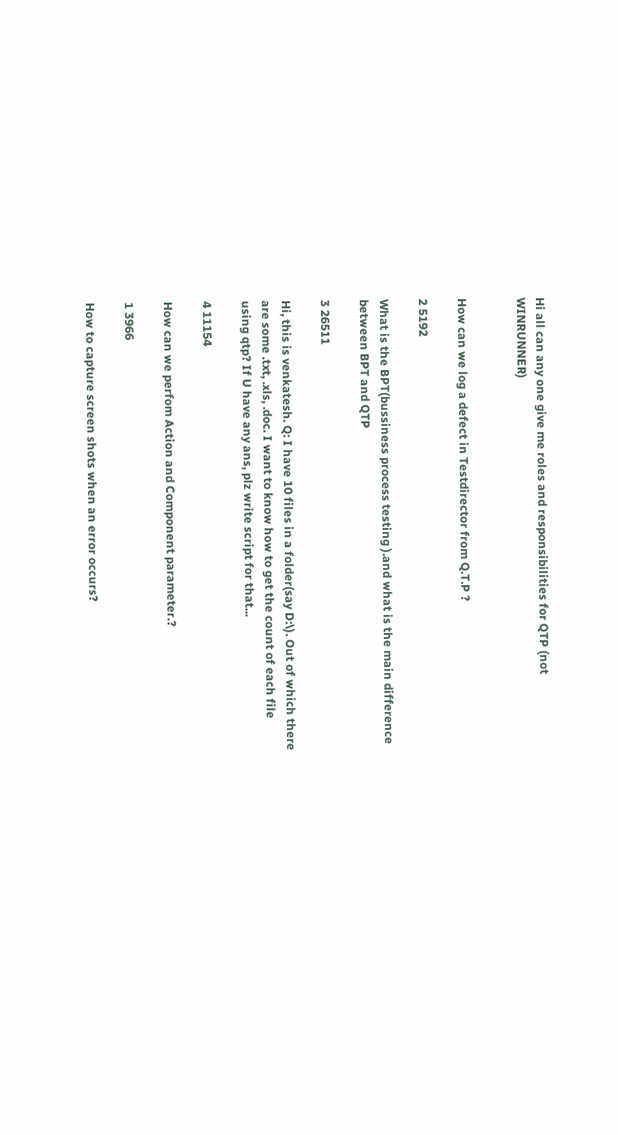Hi all can any one give me roles and responsibilities for QTP (not WINRUNNER)


How can we log a defect in Testdirector from Q.T.P ?

2 5192

What is the BPT(bussiness process testing ).and what is the main difference between BPT and QTP

3 26511

Hi, this is venkatesh. Q: I have 10 files in a folder(say D:\). Out of which there are some .txt, .xls, .doc. I want to know how to get the count of each file using qtp? If U have any ans, plz write script for that...

4 11154

How can we perfom Action and Component parameter.?

1 3966

How to capture screen shots when an error occurs?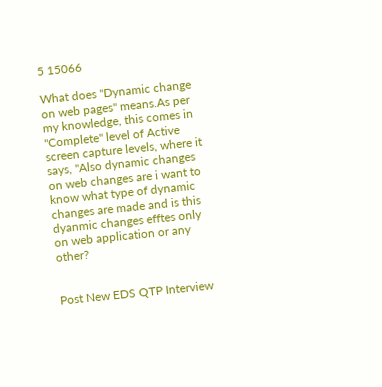5 15066

What does "Dynamic change on web pages" means.As per my knowledge, this comes in "Complete" level of Active screen capture levels, where it says, "Also dynamic changes on web changes are i want to know what type of dynamic changes are made and is this dyanmic changes efftes only on web application or any other?


Post New EDS QTP Interview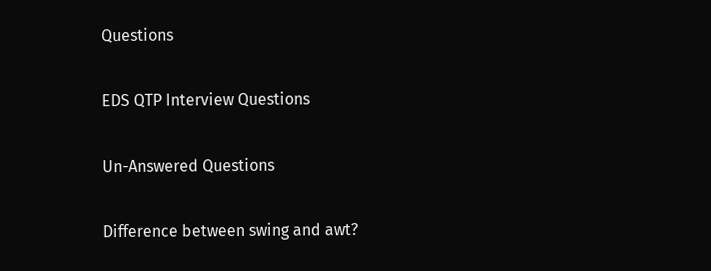Questions

EDS QTP Interview Questions

Un-Answered Questions

Difference between swing and awt?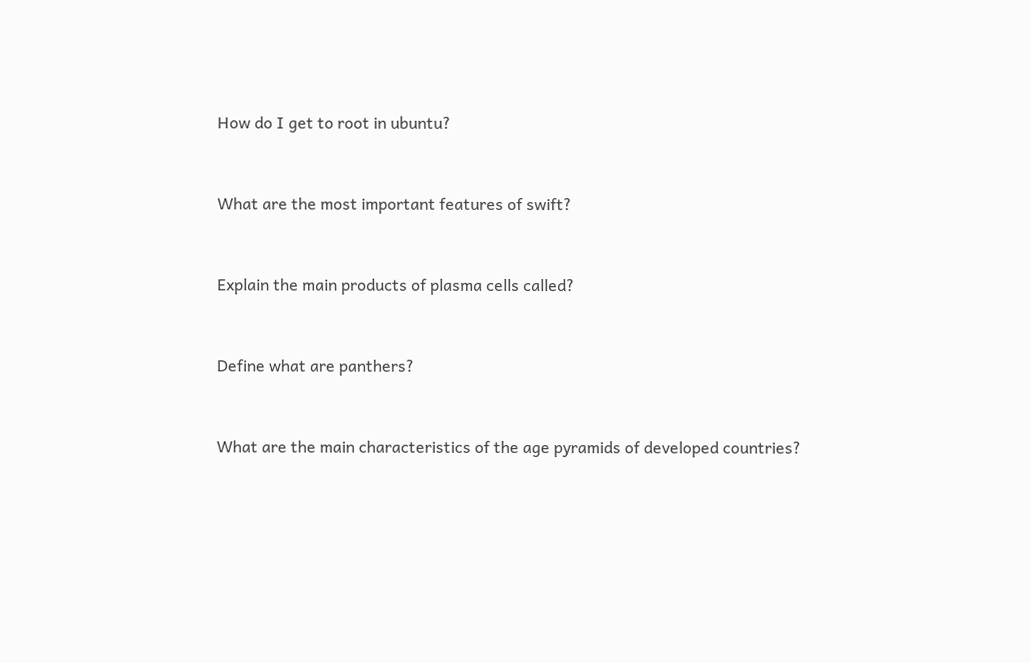How do I get to root in ubuntu?


What are the most important features of swift?


Explain the main products of plasma cells called?


Define what are panthers?


What are the main characteristics of the age pyramids of developed countries?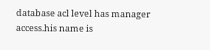database acl level has manager access.his name is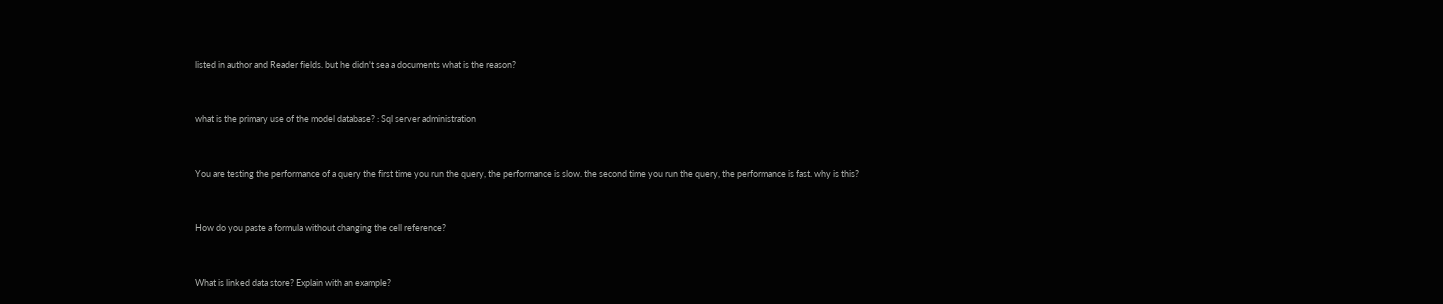listed in author and Reader fields. but he didn't sea a documents what is the reason?


what is the primary use of the model database? : Sql server administration


You are testing the performance of a query the first time you run the query, the performance is slow. the second time you run the query, the performance is fast. why is this?


How do you paste a formula without changing the cell reference?


What is linked data store? Explain with an example?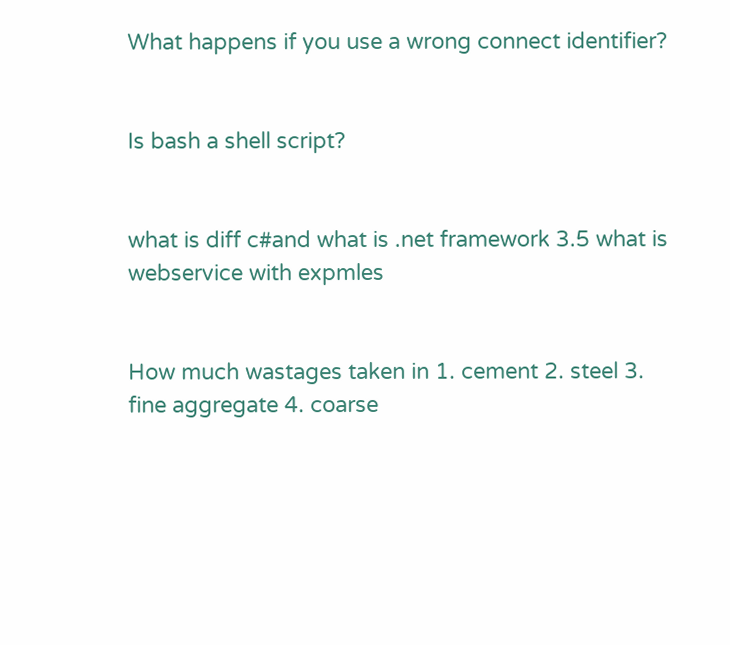What happens if you use a wrong connect identifier?


Is bash a shell script?


what is diff c#and what is .net framework 3.5 what is webservice with expmles


How much wastages taken in 1. cement 2. steel 3. fine aggregate 4. coarse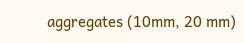aggregates (10mm, 20 mm)